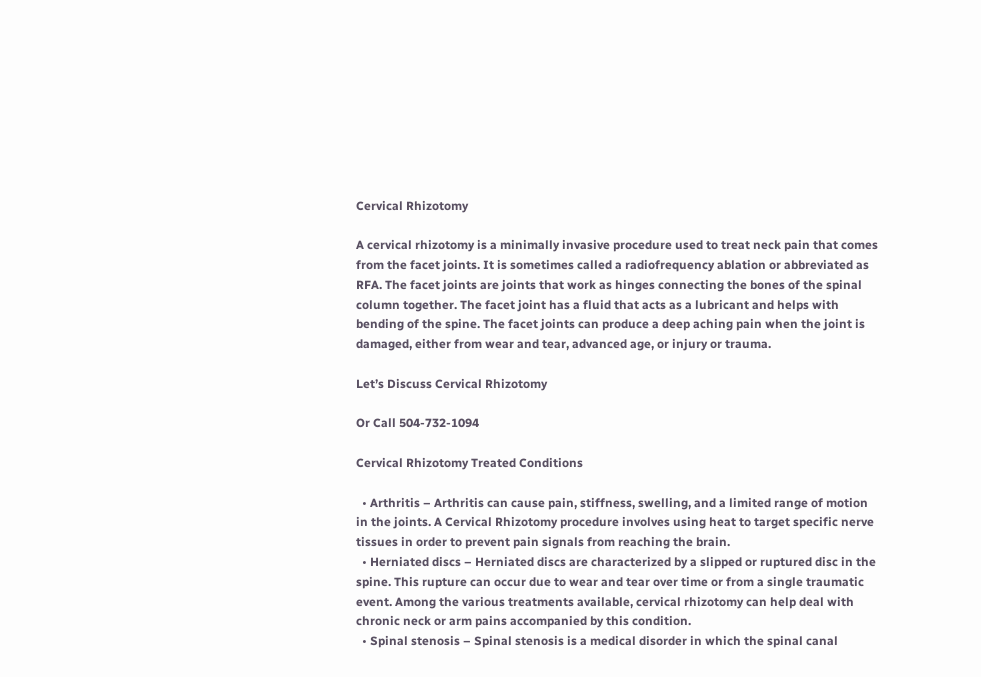Cervical Rhizotomy

A cervical rhizotomy is a minimally invasive procedure used to treat neck pain that comes from the facet joints. It is sometimes called a radiofrequency ablation or abbreviated as RFA. The facet joints are joints that work as hinges connecting the bones of the spinal column together. The facet joint has a fluid that acts as a lubricant and helps with bending of the spine. The facet joints can produce a deep aching pain when the joint is damaged, either from wear and tear, advanced age, or injury or trauma.

Let’s Discuss Cervical Rhizotomy

Or Call 504-732-1094

Cervical Rhizotomy Treated Conditions

  • Arthritis – Arthritis can cause pain, stiffness, swelling, and a limited range of motion in the joints. A Cervical Rhizotomy procedure involves using heat to target specific nerve tissues in order to prevent pain signals from reaching the brain.
  • Herniated discs – Herniated discs are characterized by a slipped or ruptured disc in the spine. This rupture can occur due to wear and tear over time or from a single traumatic event. Among the various treatments available, cervical rhizotomy can help deal with chronic neck or arm pains accompanied by this condition.
  • Spinal stenosis – Spinal stenosis is a medical disorder in which the spinal canal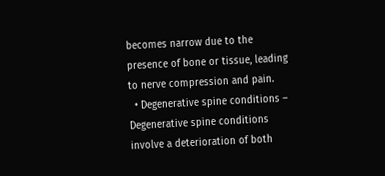becomes narrow due to the presence of bone or tissue, leading to nerve compression and pain.
  • Degenerative spine conditions – Degenerative spine conditions involve a deterioration of both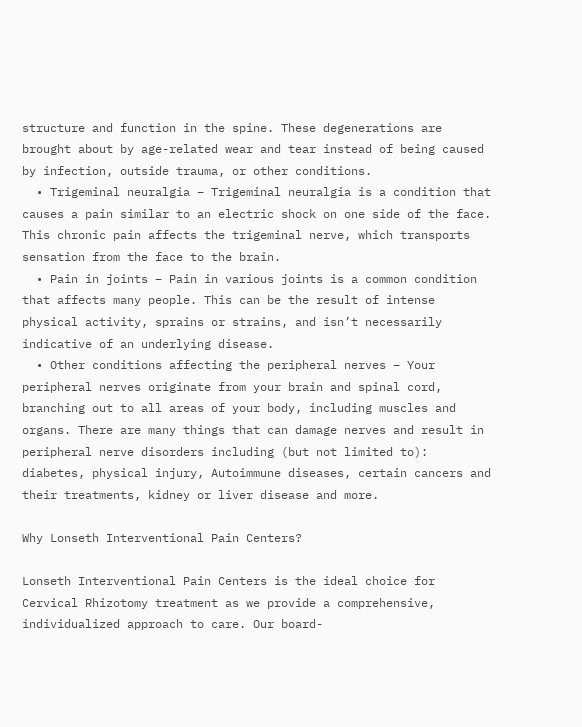structure and function in the spine. These degenerations are brought about by age-related wear and tear instead of being caused by infection, outside trauma, or other conditions.
  • Trigeminal neuralgia – Trigeminal neuralgia is a condition that causes a pain similar to an electric shock on one side of the face. This chronic pain affects the trigeminal nerve, which transports sensation from the face to the brain.
  • Pain in joints – Pain in various joints is a common condition that affects many people. This can be the result of intense physical activity, sprains or strains, and isn’t necessarily indicative of an underlying disease.
  • Other conditions affecting the peripheral nerves – Your peripheral nerves originate from your brain and spinal cord, branching out to all areas of your body, including muscles and organs. There are many things that can damage nerves and result in peripheral nerve disorders including (but not limited to): diabetes, physical injury, Autoimmune diseases, certain cancers and their treatments, kidney or liver disease and more.

Why Lonseth Interventional Pain Centers?

Lonseth Interventional Pain Centers is the ideal choice for Cervical Rhizotomy treatment as we provide a comprehensive, individualized approach to care. Our board-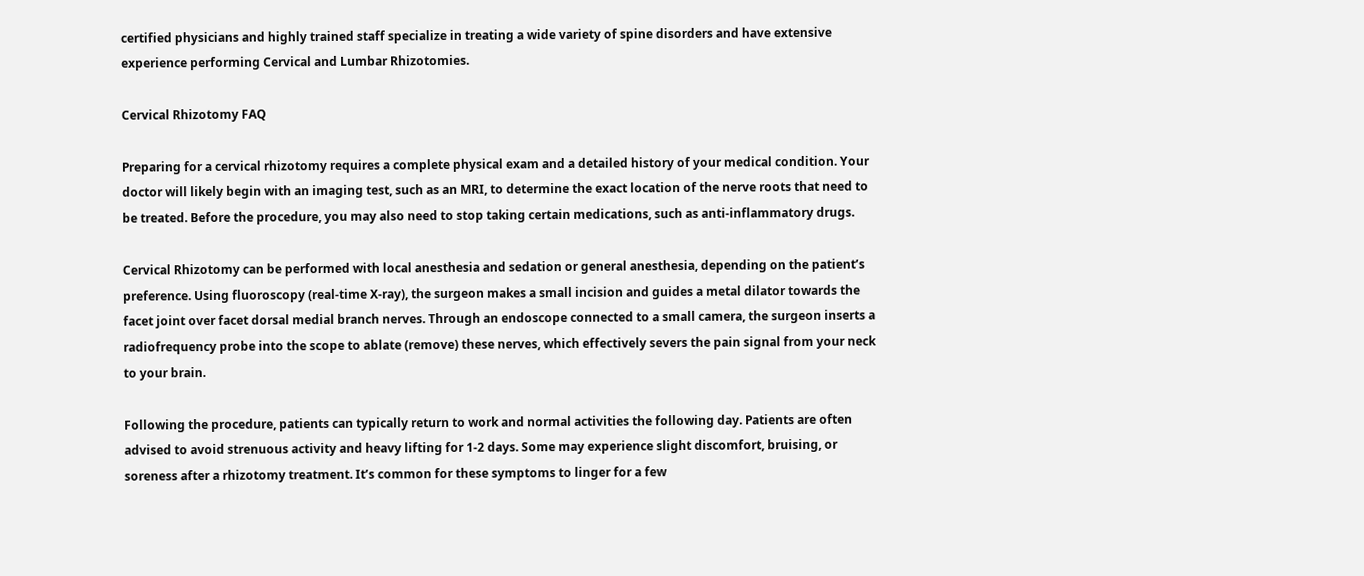certified physicians and highly trained staff specialize in treating a wide variety of spine disorders and have extensive experience performing Cervical and Lumbar Rhizotomies.

Cervical Rhizotomy FAQ

Preparing for a cervical rhizotomy requires a complete physical exam and a detailed history of your medical condition. Your doctor will likely begin with an imaging test, such as an MRI, to determine the exact location of the nerve roots that need to be treated. Before the procedure, you may also need to stop taking certain medications, such as anti-inflammatory drugs.

Cervical Rhizotomy can be performed with local anesthesia and sedation or general anesthesia, depending on the patient’s preference. Using fluoroscopy (real-time X-ray), the surgeon makes a small incision and guides a metal dilator towards the facet joint over facet dorsal medial branch nerves. Through an endoscope connected to a small camera, the surgeon inserts a radiofrequency probe into the scope to ablate (remove) these nerves, which effectively severs the pain signal from your neck to your brain.

Following the procedure, patients can typically return to work and normal activities the following day. Patients are often advised to avoid strenuous activity and heavy lifting for 1-2 days. Some may experience slight discomfort, bruising, or soreness after a rhizotomy treatment. It’s common for these symptoms to linger for a few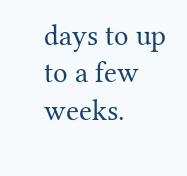days to up to a few weeks.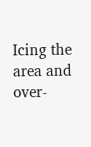Icing the area and over-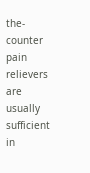the-counter pain relievers are usually sufficient in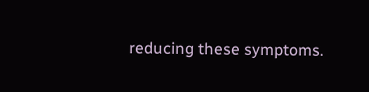reducing these symptoms.